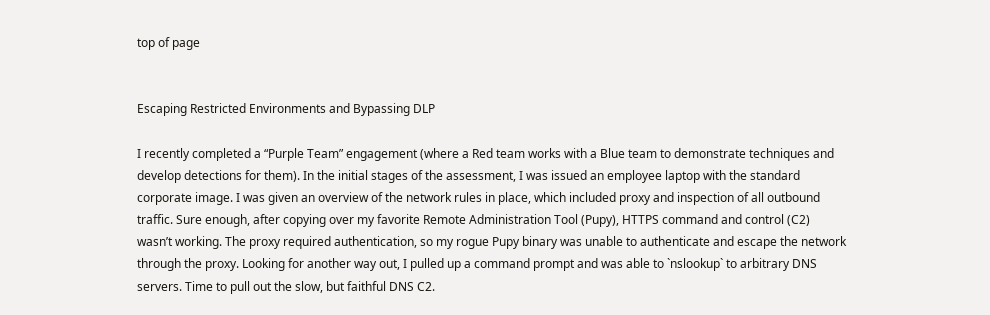top of page


Escaping Restricted Environments and Bypassing DLP

I recently completed a “Purple Team” engagement (where a Red team works with a Blue team to demonstrate techniques and develop detections for them). In the initial stages of the assessment, I was issued an employee laptop with the standard corporate image. I was given an overview of the network rules in place, which included proxy and inspection of all outbound traffic. Sure enough, after copying over my favorite Remote Administration Tool (Pupy), HTTPS command and control (C2) wasn’t working. The proxy required authentication, so my rogue Pupy binary was unable to authenticate and escape the network through the proxy. Looking for another way out, I pulled up a command prompt and was able to `nslookup` to arbitrary DNS servers. Time to pull out the slow, but faithful DNS C2.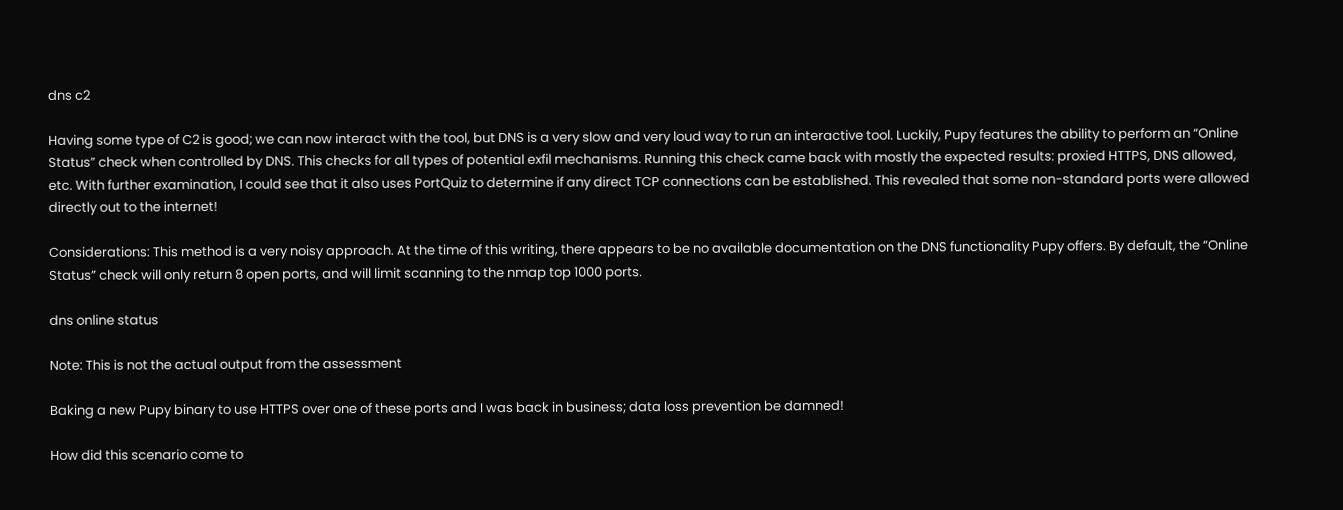dns c2

Having some type of C2 is good; we can now interact with the tool, but DNS is a very slow and very loud way to run an interactive tool. Luckily, Pupy features the ability to perform an “Online Status” check when controlled by DNS. This checks for all types of potential exfil mechanisms. Running this check came back with mostly the expected results: proxied HTTPS, DNS allowed, etc. With further examination, I could see that it also uses PortQuiz to determine if any direct TCP connections can be established. This revealed that some non-standard ports were allowed directly out to the internet!

Considerations: This method is a very noisy approach. At the time of this writing, there appears to be no available documentation on the DNS functionality Pupy offers. By default, the “Online Status” check will only return 8 open ports, and will limit scanning to the nmap top 1000 ports.

dns online status

Note: This is not the actual output from the assessment

Baking a new Pupy binary to use HTTPS over one of these ports and I was back in business; data loss prevention be damned!

How did this scenario come to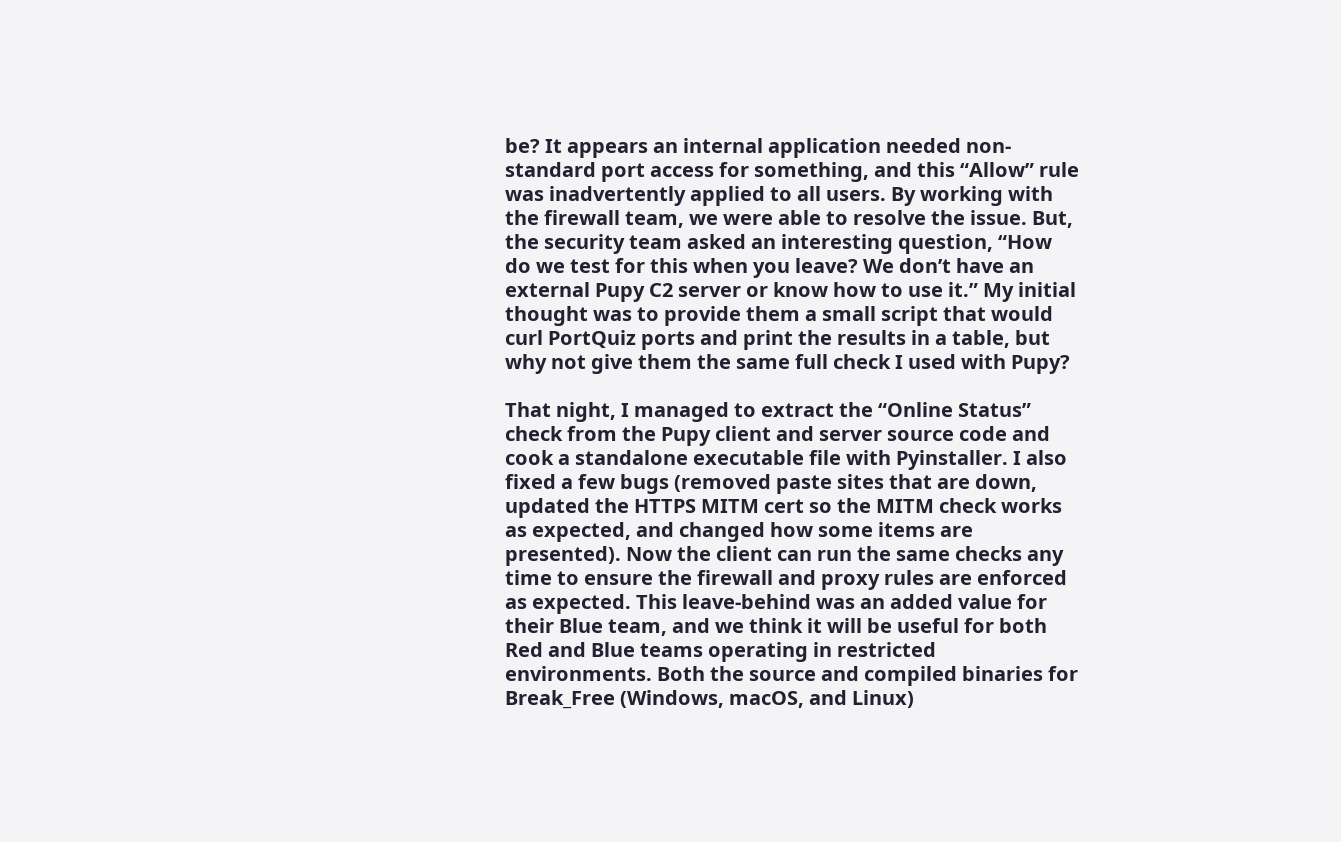be? It appears an internal application needed non-standard port access for something, and this “Allow” rule was inadvertently applied to all users. By working with the firewall team, we were able to resolve the issue. But, the security team asked an interesting question, “How do we test for this when you leave? We don’t have an external Pupy C2 server or know how to use it.” My initial thought was to provide them a small script that would curl PortQuiz ports and print the results in a table, but why not give them the same full check I used with Pupy?

That night, I managed to extract the “Online Status” check from the Pupy client and server source code and cook a standalone executable file with Pyinstaller. I also fixed a few bugs (removed paste sites that are down, updated the HTTPS MITM cert so the MITM check works as expected, and changed how some items are presented). Now the client can run the same checks any time to ensure the firewall and proxy rules are enforced as expected. This leave-behind was an added value for their Blue team, and we think it will be useful for both Red and Blue teams operating in restricted environments. Both the source and compiled binaries for Break_Free (Windows, macOS, and Linux)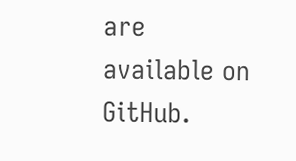are available on GitHub.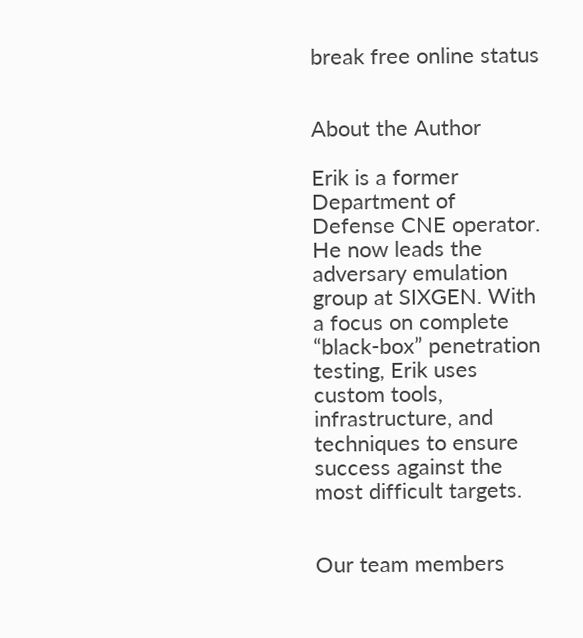break free online status


About the Author

Erik is a former Department of Defense CNE operator. He now leads the adversary emulation group at SIXGEN. With a focus on complete “black-box” penetration testing, Erik uses custom tools, infrastructure, and techniques to ensure success against the most difficult targets.


Our team members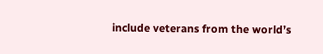include veterans from the world’s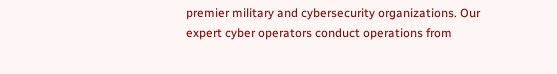premier military and cybersecurity organizations. Our expert cyber operators conduct operations from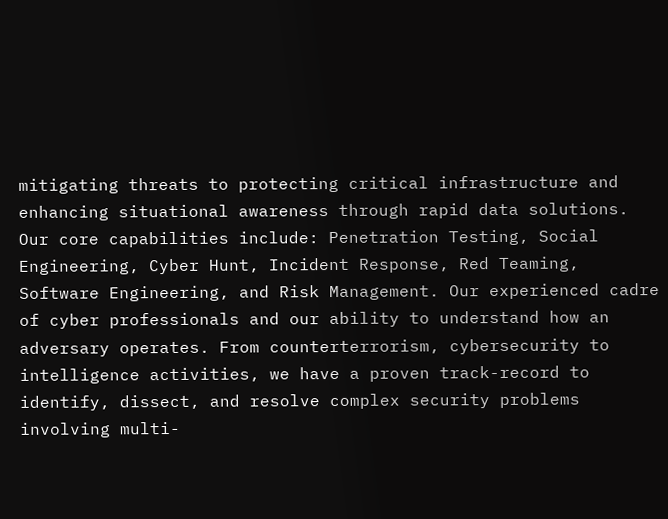mitigating threats to protecting critical infrastructure and enhancing situational awareness through rapid data solutions. Our core capabilities include: Penetration Testing, Social Engineering, Cyber Hunt, Incident Response, Red Teaming, Software Engineering, and Risk Management. Our experienced cadre of cyber professionals and our ability to understand how an adversary operates. From counterterrorism, cybersecurity to intelligence activities, we have a proven track-record to identify, dissect, and resolve complex security problems involving multi-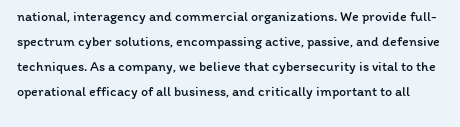national, interagency and commercial organizations. We provide full-spectrum cyber solutions, encompassing active, passive, and defensive techniques. As a company, we believe that cybersecurity is vital to the operational efficacy of all business, and critically important to all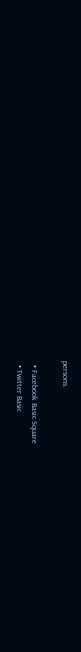persons.

  • Facebook Basic Square
  • Twitter Basic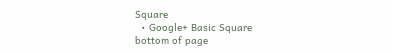Square
  • Google+ Basic Square
bottom of page